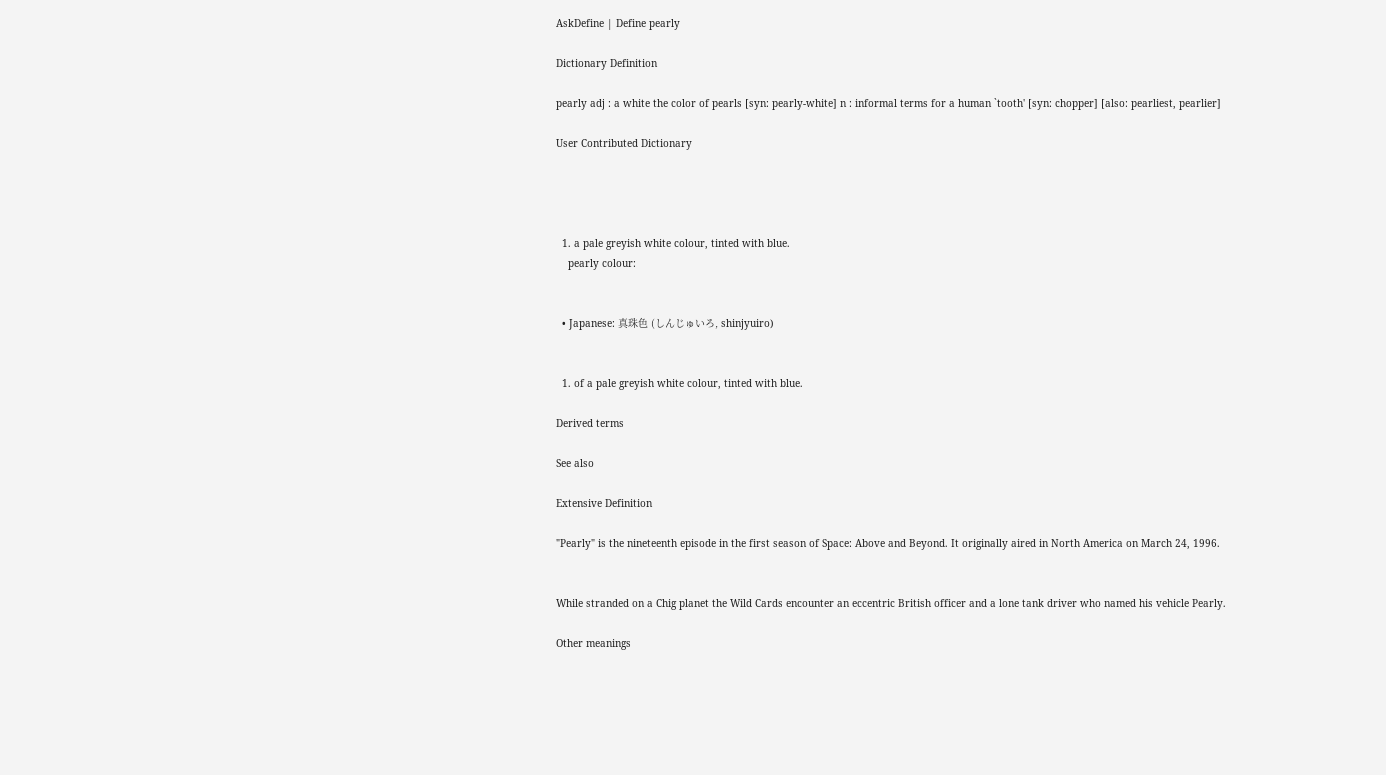AskDefine | Define pearly

Dictionary Definition

pearly adj : a white the color of pearls [syn: pearly-white] n : informal terms for a human `tooth' [syn: chopper] [also: pearliest, pearlier]

User Contributed Dictionary




  1. a pale greyish white colour, tinted with blue.
    pearly colour:


  • Japanese: 真珠色 (しんじゅいろ, shinjyuiro)


  1. of a pale greyish white colour, tinted with blue.

Derived terms

See also

Extensive Definition

"Pearly" is the nineteenth episode in the first season of Space: Above and Beyond. It originally aired in North America on March 24, 1996.


While stranded on a Chig planet the Wild Cards encounter an eccentric British officer and a lone tank driver who named his vehicle Pearly.

Other meanings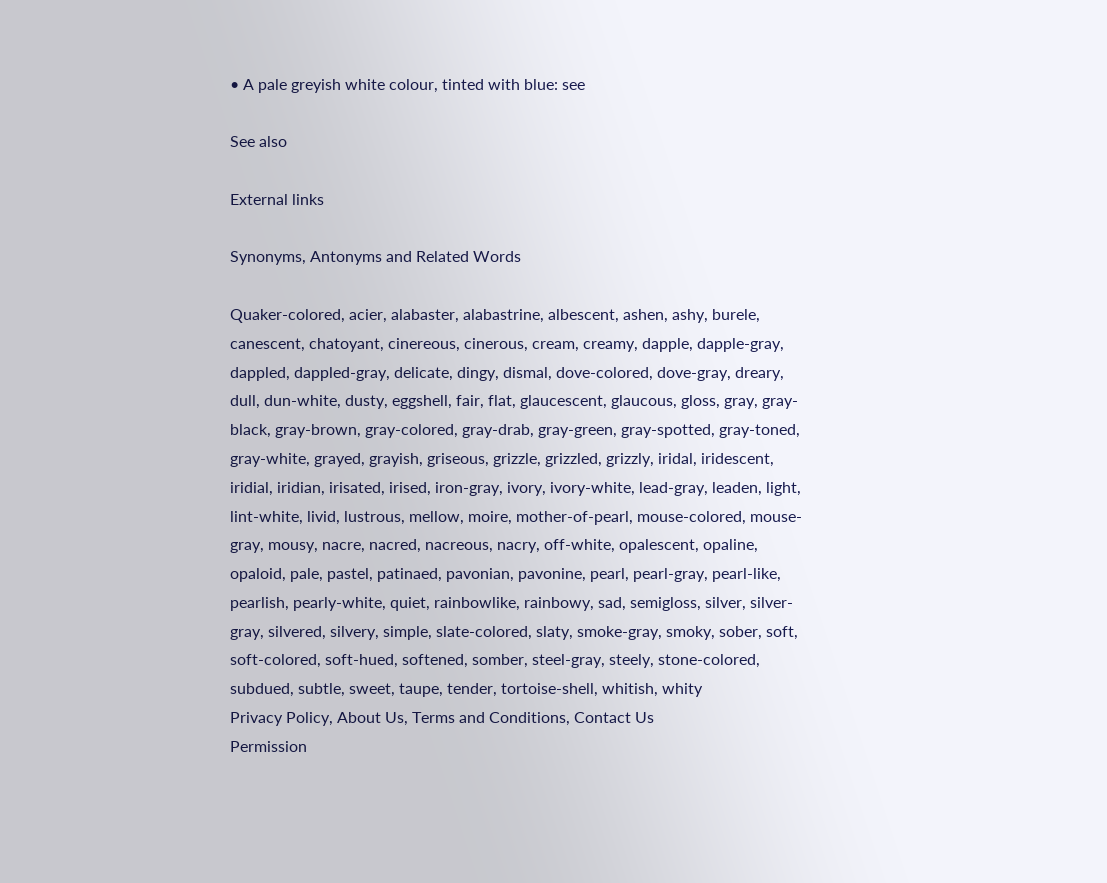• A pale greyish white colour, tinted with blue: see

See also

External links

Synonyms, Antonyms and Related Words

Quaker-colored, acier, alabaster, alabastrine, albescent, ashen, ashy, burele, canescent, chatoyant, cinereous, cinerous, cream, creamy, dapple, dapple-gray, dappled, dappled-gray, delicate, dingy, dismal, dove-colored, dove-gray, dreary, dull, dun-white, dusty, eggshell, fair, flat, glaucescent, glaucous, gloss, gray, gray-black, gray-brown, gray-colored, gray-drab, gray-green, gray-spotted, gray-toned, gray-white, grayed, grayish, griseous, grizzle, grizzled, grizzly, iridal, iridescent, iridial, iridian, irisated, irised, iron-gray, ivory, ivory-white, lead-gray, leaden, light, lint-white, livid, lustrous, mellow, moire, mother-of-pearl, mouse-colored, mouse-gray, mousy, nacre, nacred, nacreous, nacry, off-white, opalescent, opaline, opaloid, pale, pastel, patinaed, pavonian, pavonine, pearl, pearl-gray, pearl-like, pearlish, pearly-white, quiet, rainbowlike, rainbowy, sad, semigloss, silver, silver-gray, silvered, silvery, simple, slate-colored, slaty, smoke-gray, smoky, sober, soft, soft-colored, soft-hued, softened, somber, steel-gray, steely, stone-colored, subdued, subtle, sweet, taupe, tender, tortoise-shell, whitish, whity
Privacy Policy, About Us, Terms and Conditions, Contact Us
Permission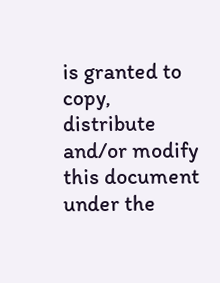is granted to copy, distribute and/or modify this document under the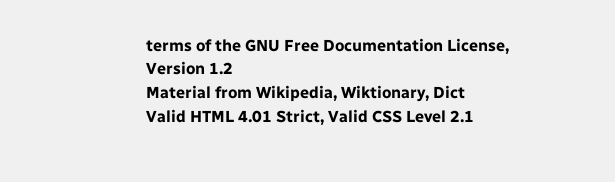terms of the GNU Free Documentation License, Version 1.2
Material from Wikipedia, Wiktionary, Dict
Valid HTML 4.01 Strict, Valid CSS Level 2.1